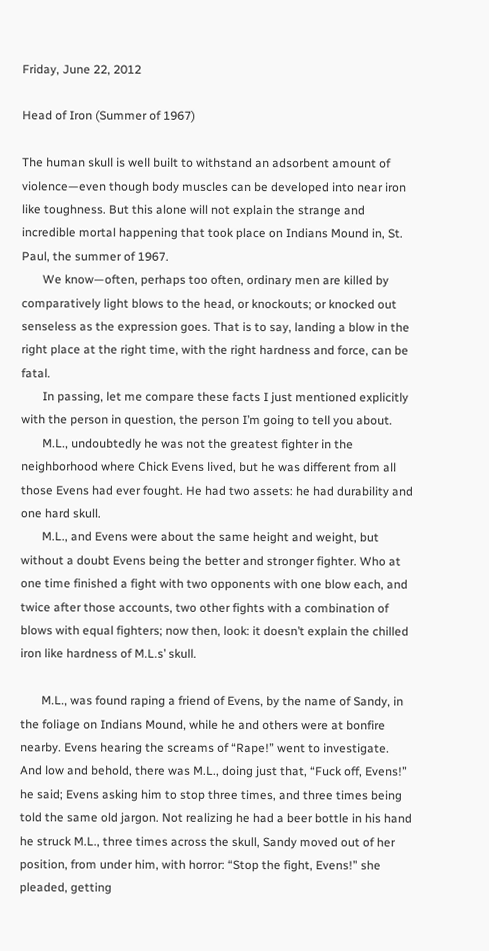Friday, June 22, 2012

Head of Iron (Summer of 1967)

The human skull is well built to withstand an adsorbent amount of violence—even though body muscles can be developed into near iron like toughness. But this alone will not explain the strange and incredible mortal happening that took place on Indians Mound in, St. Paul, the summer of 1967.
       We know—often, perhaps too often, ordinary men are killed by comparatively light blows to the head, or knockouts; or knocked out senseless as the expression goes. That is to say, landing a blow in the right place at the right time, with the right hardness and force, can be fatal.
       In passing, let me compare these facts I just mentioned explicitly with the person in question, the person I’m going to tell you about.
       M.L., undoubtedly he was not the greatest fighter in the neighborhood where Chick Evens lived, but he was different from all those Evens had ever fought. He had two assets: he had durability and one hard skull.
       M.L., and Evens were about the same height and weight, but without a doubt Evens being the better and stronger fighter. Who at one time finished a fight with two opponents with one blow each, and twice after those accounts, two other fights with a combination of blows with equal fighters; now then, look: it doesn’t explain the chilled iron like hardness of M.L.s’ skull.

       M.L., was found raping a friend of Evens, by the name of Sandy, in the foliage on Indians Mound, while he and others were at bonfire nearby. Evens hearing the screams of “Rape!” went to investigate. And low and behold, there was M.L., doing just that, “Fuck off, Evens!” he said; Evens asking him to stop three times, and three times being told the same old jargon. Not realizing he had a beer bottle in his hand he struck M.L., three times across the skull, Sandy moved out of her position, from under him, with horror: “Stop the fight, Evens!” she pleaded, getting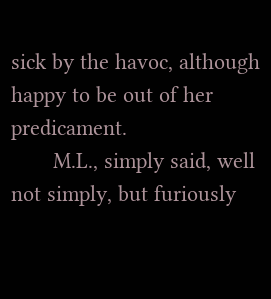sick by the havoc, although  happy to be out of her predicament.
       M.L., simply said, well not simply, but furiously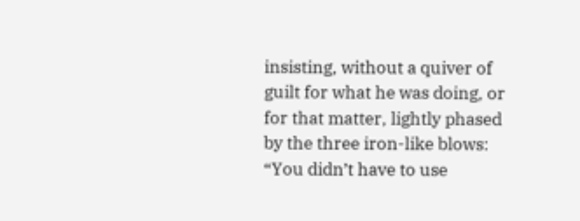insisting, without a quiver of guilt for what he was doing, or for that matter, lightly phased by the three iron-like blows:  “You didn’t have to use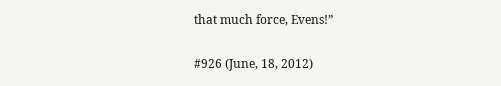that much force, Evens!”

#926 (June, 18, 2012)